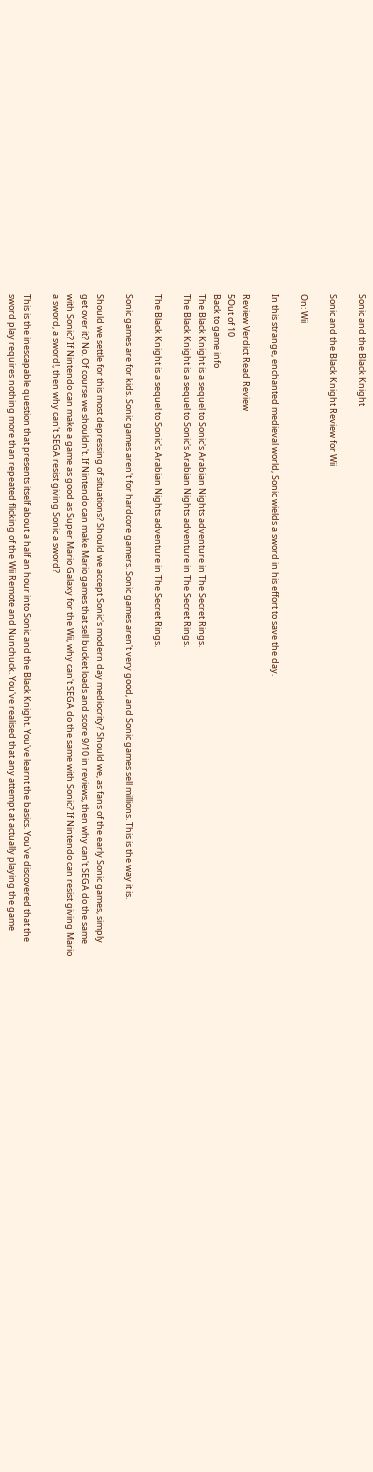Sonic and the Black Knight

Sonic and the Black Knight Review for Wii

On: Wii

In this strange, enchanted medieval world, Sonic wields a sword in his effort to save the day.

Review Verdict Read Review
5Out of 10
Back to game info
The Black Knight is a sequel to Sonic's Arabian Nights adventure in The Secret Rings.
The Black Knight is a sequel to Sonic's Arabian Nights adventure in The Secret Rings.

The Black Knight is a sequel to Sonic's Arabian Nights adventure in The Secret Rings.

Sonic games are for kids. Sonic games aren't for hardcore gamers. Sonic games aren't very good, and Sonic games sell millions. This is the way it is.

Should we settle for this most depressing of situations? Should we accept Sonic's modern day mediocrity? Should we, as fans of the early Sonic games, simply get over it? No. Of course we shouldn't. If Nintendo can make Mario games that sell bucket loads and score 9/10 in reviews, then why can't SEGA do the same with Sonic? If Nintendo can make a game as good as Super Mario Galaxy for the Wii, why can't SEGA do the same with Sonic? If Nintendo can resist giving Mario a sword, a sword!, then why can't SEGA resist giving Sonic a sword?

This is the inescapable question that presents itself about a half an hour into Sonic and the Black Knight. You've learnt the basics. You've discovered that the sword play requires nothing more than repeated flicking of the Wii Remote and Nunchuck. You've realised that any attempt at actually playing the game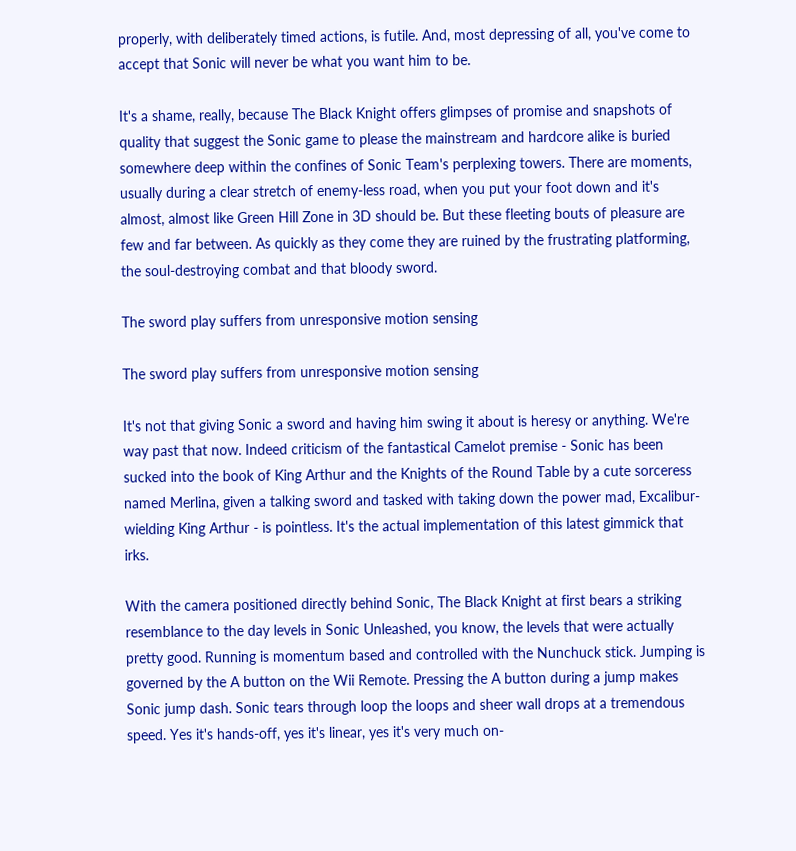properly, with deliberately timed actions, is futile. And, most depressing of all, you've come to accept that Sonic will never be what you want him to be.

It's a shame, really, because The Black Knight offers glimpses of promise and snapshots of quality that suggest the Sonic game to please the mainstream and hardcore alike is buried somewhere deep within the confines of Sonic Team's perplexing towers. There are moments, usually during a clear stretch of enemy-less road, when you put your foot down and it's almost, almost like Green Hill Zone in 3D should be. But these fleeting bouts of pleasure are few and far between. As quickly as they come they are ruined by the frustrating platforming, the soul-destroying combat and that bloody sword.

The sword play suffers from unresponsive motion sensing

The sword play suffers from unresponsive motion sensing

It's not that giving Sonic a sword and having him swing it about is heresy or anything. We're way past that now. Indeed criticism of the fantastical Camelot premise - Sonic has been sucked into the book of King Arthur and the Knights of the Round Table by a cute sorceress named Merlina, given a talking sword and tasked with taking down the power mad, Excalibur-wielding King Arthur - is pointless. It's the actual implementation of this latest gimmick that irks.

With the camera positioned directly behind Sonic, The Black Knight at first bears a striking resemblance to the day levels in Sonic Unleashed, you know, the levels that were actually pretty good. Running is momentum based and controlled with the Nunchuck stick. Jumping is governed by the A button on the Wii Remote. Pressing the A button during a jump makes Sonic jump dash. Sonic tears through loop the loops and sheer wall drops at a tremendous speed. Yes it's hands-off, yes it's linear, yes it's very much on-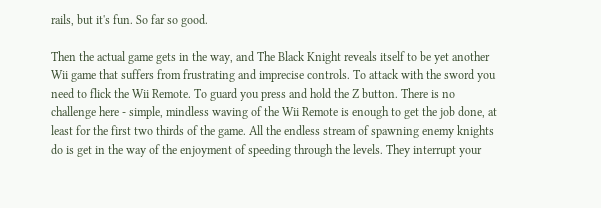rails, but it's fun. So far so good.

Then the actual game gets in the way, and The Black Knight reveals itself to be yet another Wii game that suffers from frustrating and imprecise controls. To attack with the sword you need to flick the Wii Remote. To guard you press and hold the Z button. There is no challenge here - simple, mindless waving of the Wii Remote is enough to get the job done, at least for the first two thirds of the game. All the endless stream of spawning enemy knights do is get in the way of the enjoyment of speeding through the levels. They interrupt your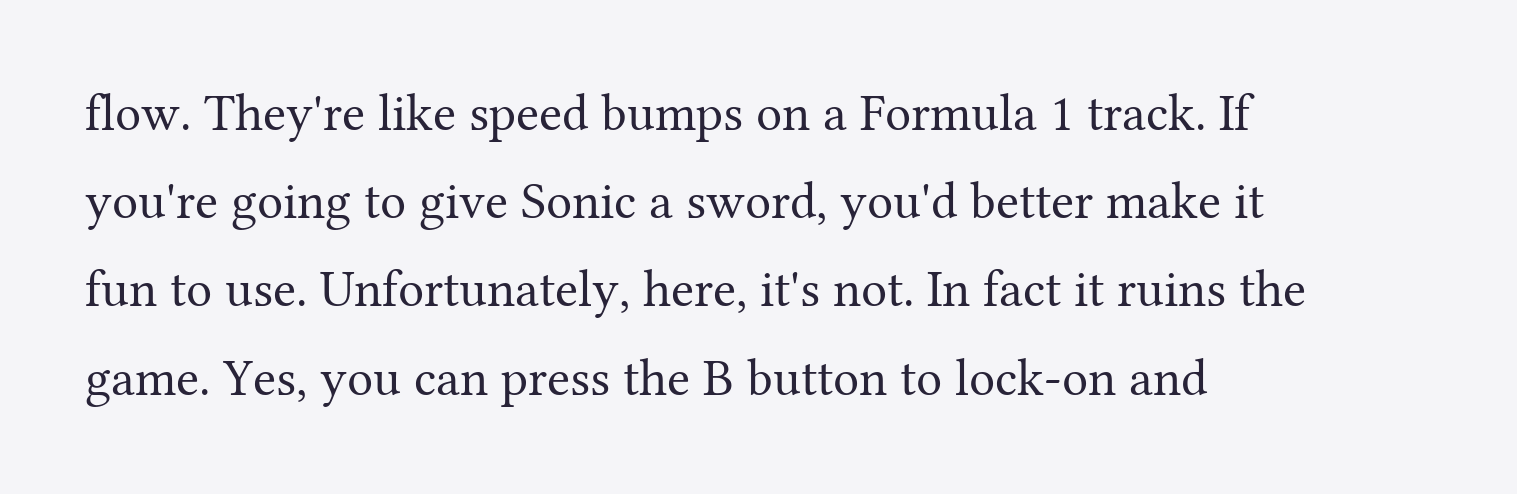flow. They're like speed bumps on a Formula 1 track. If you're going to give Sonic a sword, you'd better make it fun to use. Unfortunately, here, it's not. In fact it ruins the game. Yes, you can press the B button to lock-on and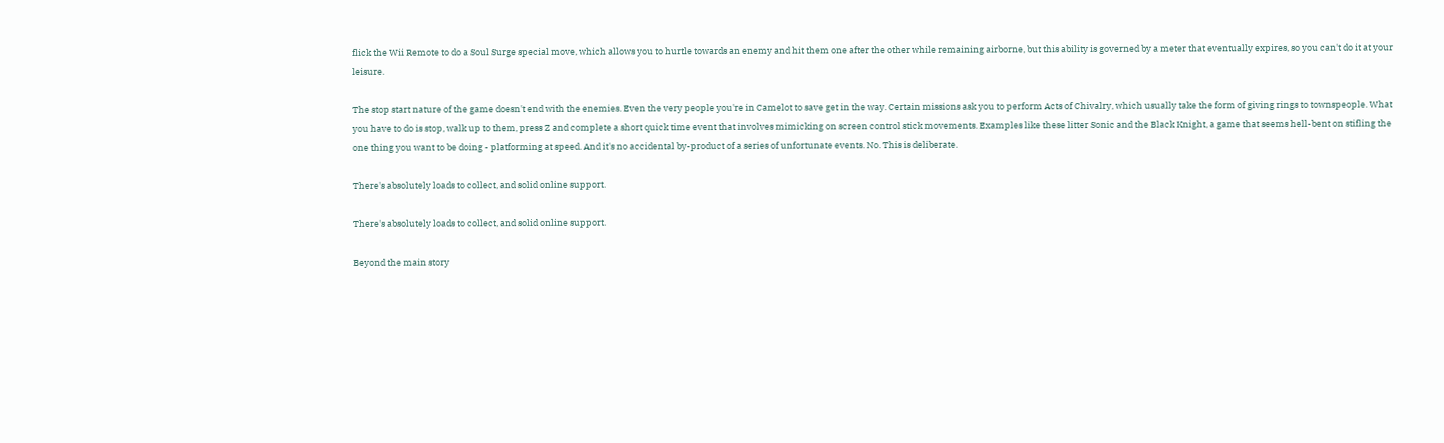flick the Wii Remote to do a Soul Surge special move, which allows you to hurtle towards an enemy and hit them one after the other while remaining airborne, but this ability is governed by a meter that eventually expires, so you can't do it at your leisure.

The stop start nature of the game doesn't end with the enemies. Even the very people you're in Camelot to save get in the way. Certain missions ask you to perform Acts of Chivalry, which usually take the form of giving rings to townspeople. What you have to do is stop, walk up to them, press Z and complete a short quick time event that involves mimicking on screen control stick movements. Examples like these litter Sonic and the Black Knight, a game that seems hell-bent on stifling the one thing you want to be doing - platforming at speed. And it's no accidental by-product of a series of unfortunate events. No. This is deliberate.

There's absolutely loads to collect, and solid online support.

There's absolutely loads to collect, and solid online support.

Beyond the main story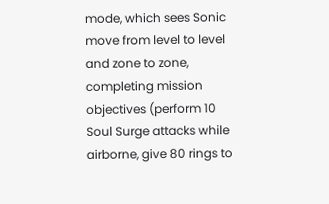mode, which sees Sonic move from level to level and zone to zone, completing mission objectives (perform 10 Soul Surge attacks while airborne, give 80 rings to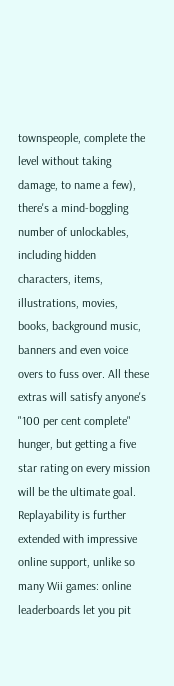townspeople, complete the level without taking damage, to name a few), there's a mind-boggling number of unlockables, including hidden characters, items, illustrations, movies, books, background music, banners and even voice overs to fuss over. All these extras will satisfy anyone's "100 per cent complete" hunger, but getting a five star rating on every mission will be the ultimate goal. Replayability is further extended with impressive online support, unlike so many Wii games: online leaderboards let you pit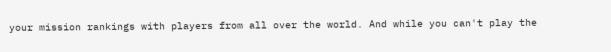your mission rankings with players from all over the world. And while you can't play the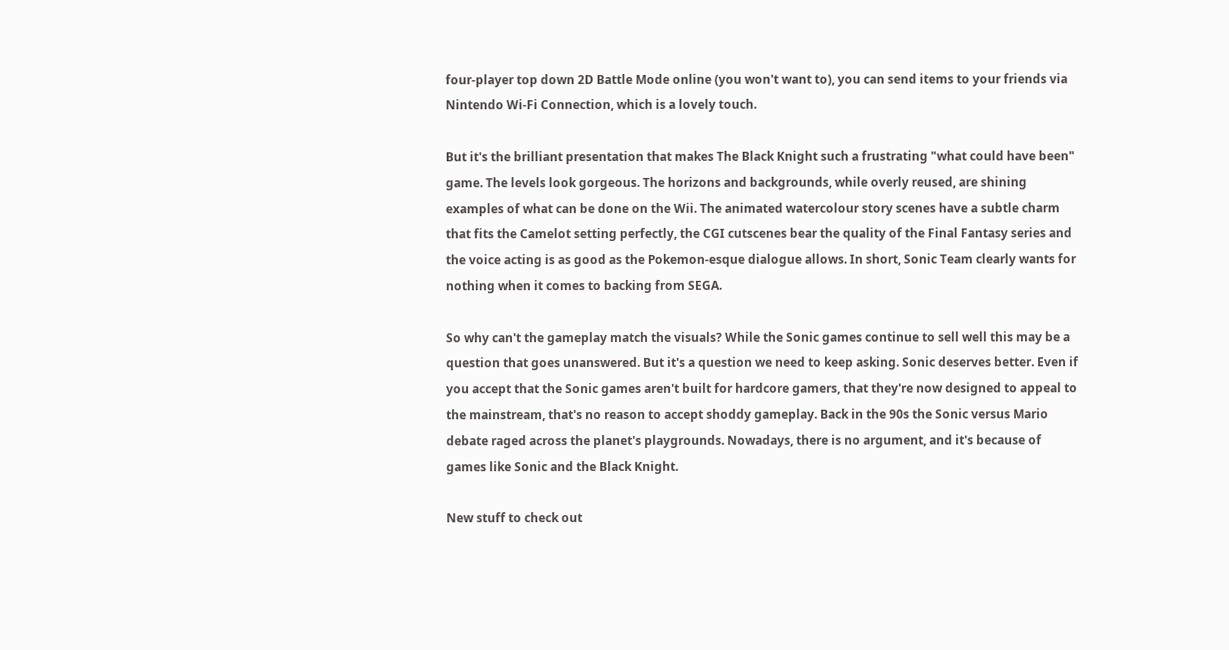four-player top down 2D Battle Mode online (you won't want to), you can send items to your friends via Nintendo Wi-Fi Connection, which is a lovely touch.

But it's the brilliant presentation that makes The Black Knight such a frustrating "what could have been" game. The levels look gorgeous. The horizons and backgrounds, while overly reused, are shining examples of what can be done on the Wii. The animated watercolour story scenes have a subtle charm that fits the Camelot setting perfectly, the CGI cutscenes bear the quality of the Final Fantasy series and the voice acting is as good as the Pokemon-esque dialogue allows. In short, Sonic Team clearly wants for nothing when it comes to backing from SEGA.

So why can't the gameplay match the visuals? While the Sonic games continue to sell well this may be a question that goes unanswered. But it's a question we need to keep asking. Sonic deserves better. Even if you accept that the Sonic games aren't built for hardcore gamers, that they're now designed to appeal to the mainstream, that's no reason to accept shoddy gameplay. Back in the 90s the Sonic versus Mario debate raged across the planet's playgrounds. Nowadays, there is no argument, and it's because of games like Sonic and the Black Knight.

New stuff to check out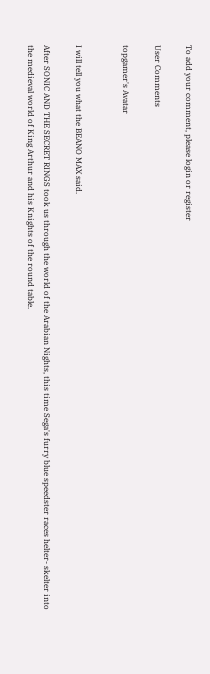To add your comment, please login or register

User Comments

topgamer's Avatar


I will tell you what the BEANO MAX said.

After SONIC AND THE SECRET RINGS took us through the world of the Arabian Nights, this time Sega's furry blue speedster races helter- skelter into the medieval world of King Arthur and his Knights of the round table.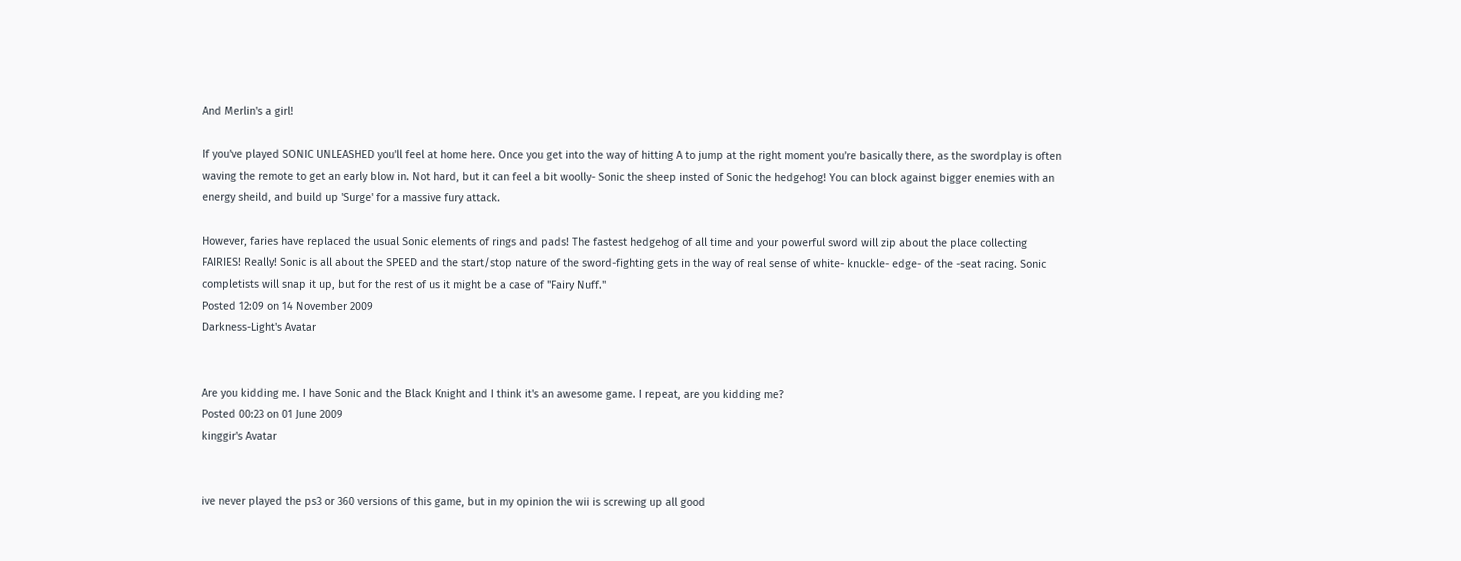And Merlin's a girl!

If you've played SONIC UNLEASHED you'll feel at home here. Once you get into the way of hitting A to jump at the right moment you're basically there, as the swordplay is often waving the remote to get an early blow in. Not hard, but it can feel a bit woolly- Sonic the sheep insted of Sonic the hedgehog! You can block against bigger enemies with an energy sheild, and build up 'Surge' for a massive fury attack.

However, faries have replaced the usual Sonic elements of rings and pads! The fastest hedgehog of all time and your powerful sword will zip about the place collecting FAIRIES! Really! Sonic is all about the SPEED and the start/stop nature of the sword-fighting gets in the way of real sense of white- knuckle- edge- of the -seat racing. Sonic completists will snap it up, but for the rest of us it might be a case of "Fairy Nuff."
Posted 12:09 on 14 November 2009
Darkness-Light's Avatar


Are you kidding me. I have Sonic and the Black Knight and I think it's an awesome game. I repeat, are you kidding me?
Posted 00:23 on 01 June 2009
kinggir's Avatar


ive never played the ps3 or 360 versions of this game, but in my opinion the wii is screwing up all good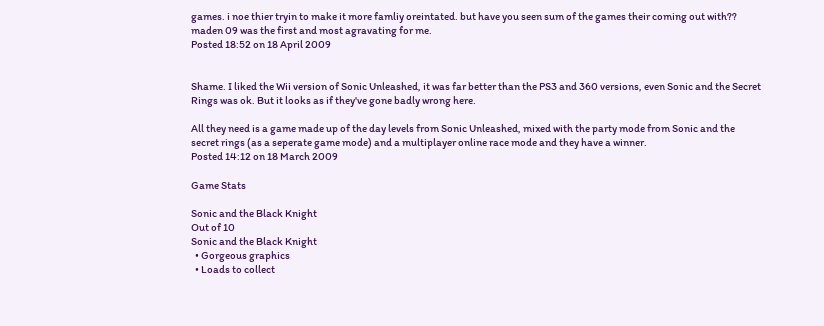games. i noe thier tryin to make it more famliy oreintated. but have you seen sum of the games their coming out with?? maden 09 was the first and most agravating for me.
Posted 18:52 on 18 April 2009


Shame. I liked the Wii version of Sonic Unleashed, it was far better than the PS3 and 360 versions, even Sonic and the Secret Rings was ok. But it looks as if they've gone badly wrong here.

All they need is a game made up of the day levels from Sonic Unleashed, mixed with the party mode from Sonic and the secret rings (as a seperate game mode) and a multiplayer online race mode and they have a winner.
Posted 14:12 on 18 March 2009

Game Stats

Sonic and the Black Knight
Out of 10
Sonic and the Black Knight
  • Gorgeous graphics
  • Loads to collect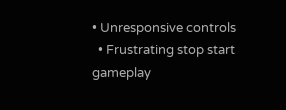• Unresponsive controls
  • Frustrating stop start gameplay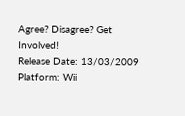Agree? Disagree? Get Involved!
Release Date: 13/03/2009
Platform: Wii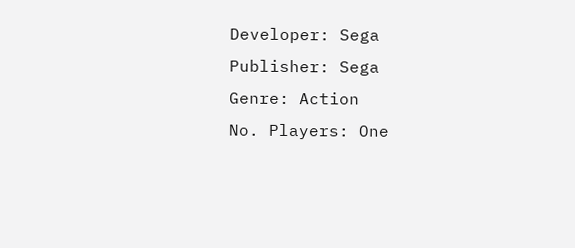Developer: Sega
Publisher: Sega
Genre: Action
No. Players: One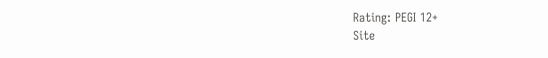Rating: PEGI 12+
Site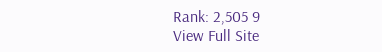Rank: 2,505 9
View Full Site